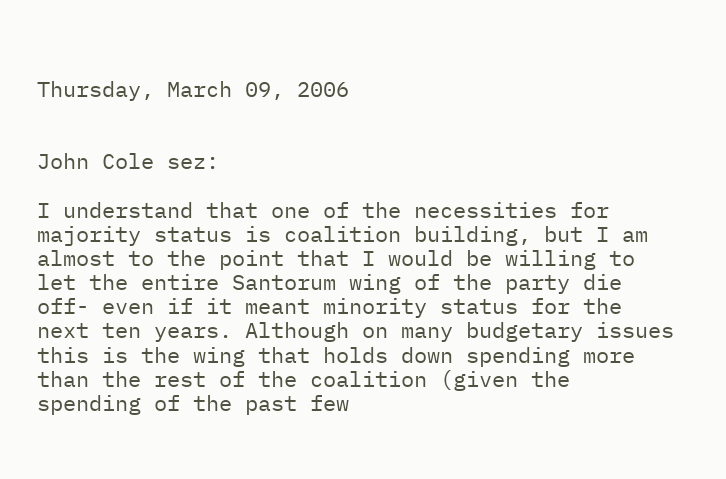Thursday, March 09, 2006


John Cole sez:

I understand that one of the necessities for majority status is coalition building, but I am almost to the point that I would be willing to let the entire Santorum wing of the party die off- even if it meant minority status for the next ten years. Although on many budgetary issues this is the wing that holds down spending more than the rest of the coalition (given the spending of the past few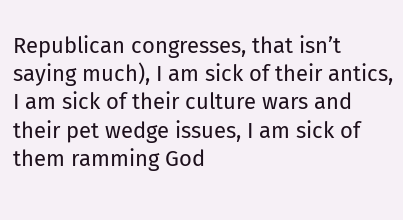Republican congresses, that isn’t saying much), I am sick of their antics, I am sick of their culture wars and their pet wedge issues, I am sick of them ramming God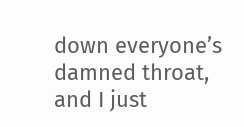down everyone’s damned throat, and I just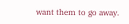want them to go away.